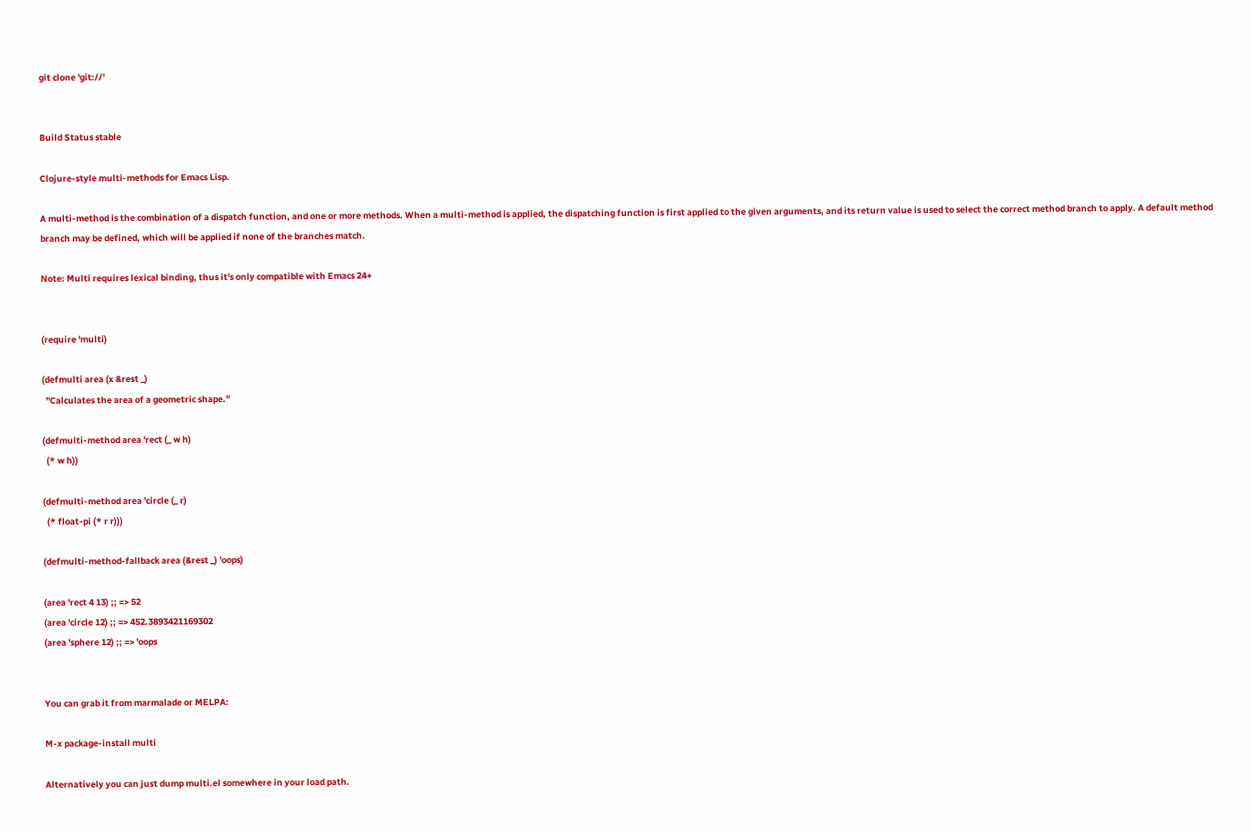git clone 'git://'


Build Status stable

Clojure-style multi-methods for Emacs Lisp.

A multi-method is the combination of a dispatch function, and one or more methods. When a multi-method is applied, the dispatching function is first applied to the given arguments, and its return value is used to select the correct method branch to apply. A default method branch may be defined, which will be applied if none of the branches match.

Note: Multi requires lexical binding, thus it's only compatible with Emacs 24+


(require 'multi)

(defmulti area (x &rest _)
  "Calculates the area of a geometric shape."

(defmulti-method area 'rect (_ w h)
  (* w h))

(defmulti-method area 'circle (_ r)
  (* float-pi (* r r)))

(defmulti-method-fallback area (&rest _) 'oops)

(area 'rect 4 13) ;; => 52
(area 'circle 12) ;; => 452.3893421169302
(area 'sphere 12) ;; => 'oops


You can grab it from marmalade or MELPA:

M-x package-install multi

Alternatively you can just dump multi.el somewhere in your load path.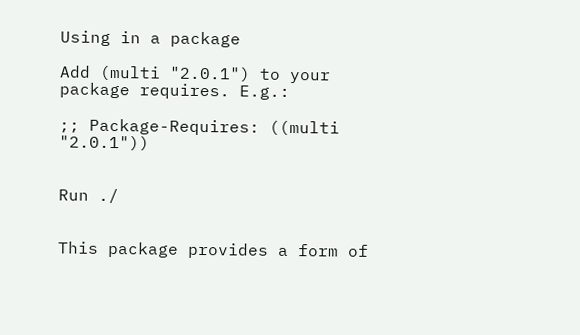Using in a package

Add (multi "2.0.1") to your package requires. E.g.:

;; Package-Requires: ((multi "2.0.1"))


Run ./


This package provides a form of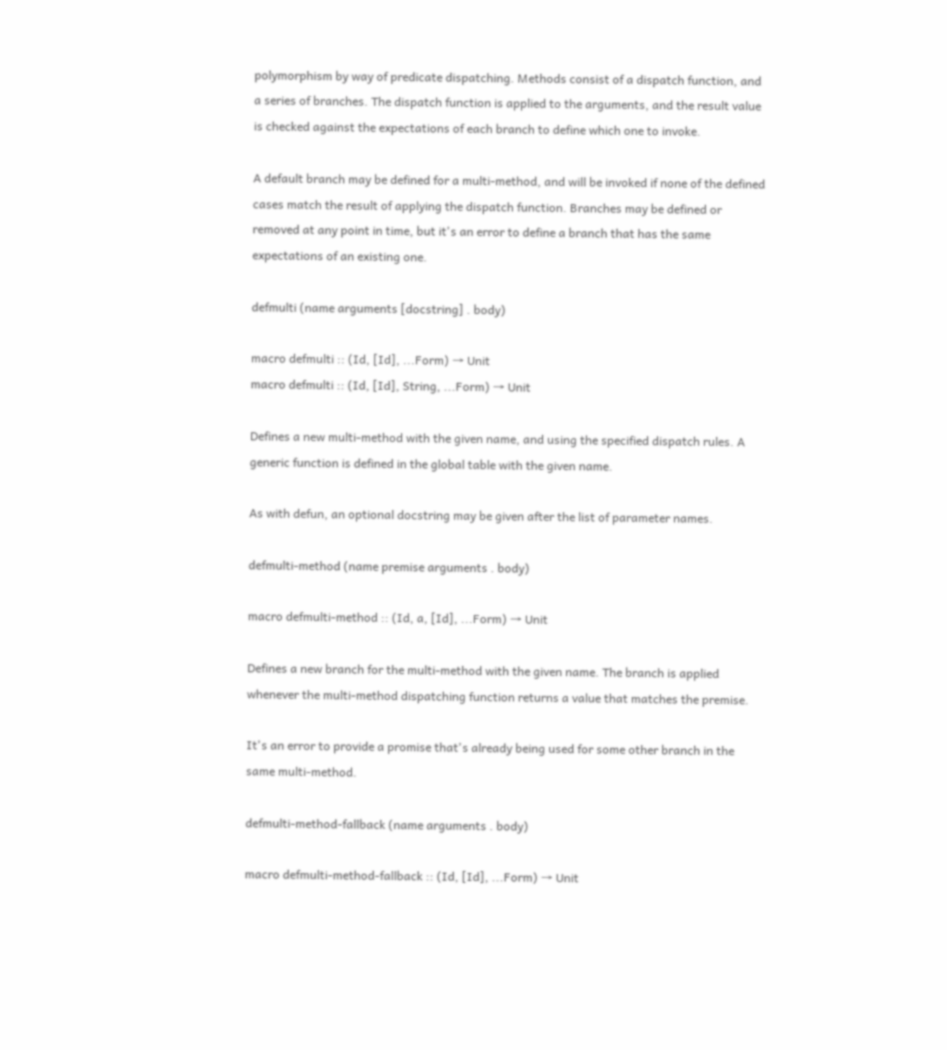polymorphism by way of predicate dispatching. Methods consist of a dispatch function, and a series of branches. The dispatch function is applied to the arguments, and the result value is checked against the expectations of each branch to define which one to invoke.

A default branch may be defined for a multi-method, and will be invoked if none of the defined cases match the result of applying the dispatch function. Branches may be defined or removed at any point in time, but it's an error to define a branch that has the same expectations of an existing one.

defmulti (name arguments [docstring] . body)

macro defmulti :: (Id, [Id], ...Form) → Unit
macro defmulti :: (Id, [Id], String, ...Form) → Unit

Defines a new multi-method with the given name, and using the specified dispatch rules. A generic function is defined in the global table with the given name.

As with defun, an optional docstring may be given after the list of parameter names.

defmulti-method (name premise arguments . body)

macro defmulti-method :: (Id, a, [Id], ...Form) → Unit

Defines a new branch for the multi-method with the given name. The branch is applied whenever the multi-method dispatching function returns a value that matches the premise.

It's an error to provide a promise that's already being used for some other branch in the same multi-method.

defmulti-method-fallback (name arguments . body)

macro defmulti-method-fallback :: (Id, [Id], ...Form) → Unit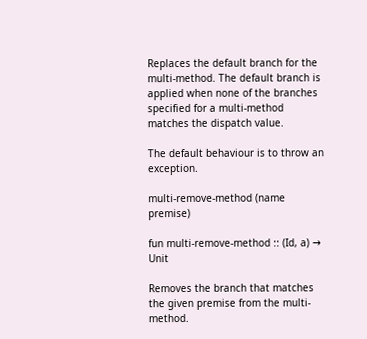Replaces the default branch for the multi-method. The default branch is applied when none of the branches specified for a multi-method matches the dispatch value.

The default behaviour is to throw an exception.

multi-remove-method (name premise)

fun multi-remove-method :: (Id, a) → Unit

Removes the branch that matches the given premise from the multi-method.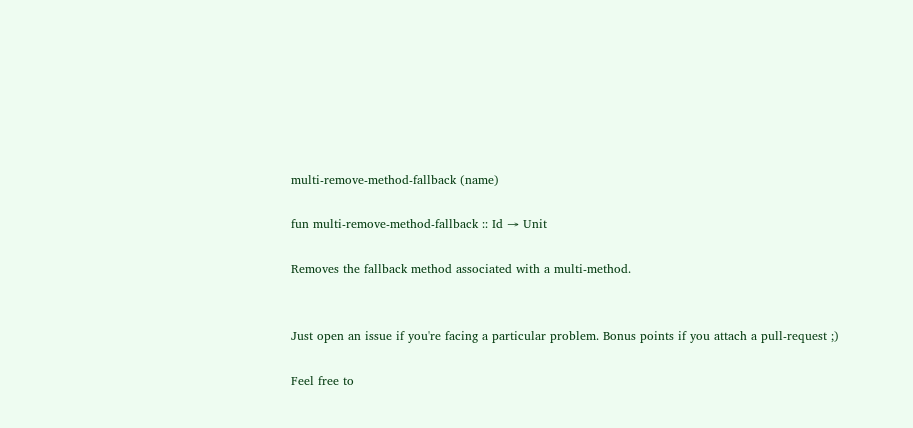multi-remove-method-fallback (name)

fun multi-remove-method-fallback :: Id → Unit

Removes the fallback method associated with a multi-method.


Just open an issue if you're facing a particular problem. Bonus points if you attach a pull-request ;)

Feel free to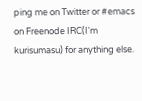ping me on Twitter or #emacs on Freenode IRC(I'm kurisumasu) for anything else.